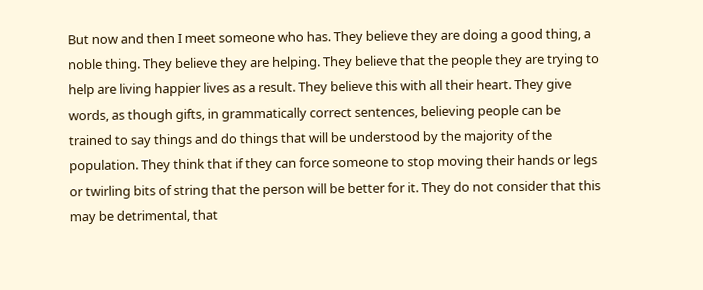But now and then I meet someone who has. They believe they are doing a good thing, a noble thing. They believe they are helping. They believe that the people they are trying to help are living happier lives as a result. They believe this with all their heart. They give words, as though gifts, in grammatically correct sentences, believing people can be trained to say things and do things that will be understood by the majority of the population. They think that if they can force someone to stop moving their hands or legs or twirling bits of string that the person will be better for it. They do not consider that this may be detrimental, that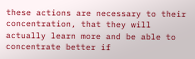these actions are necessary to their concentration, that they will actually learn more and be able to concentrate better if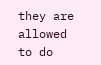they are allowed to do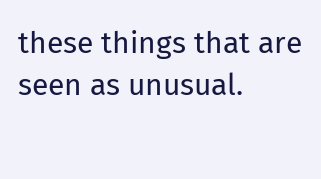these things that are seen as unusual.